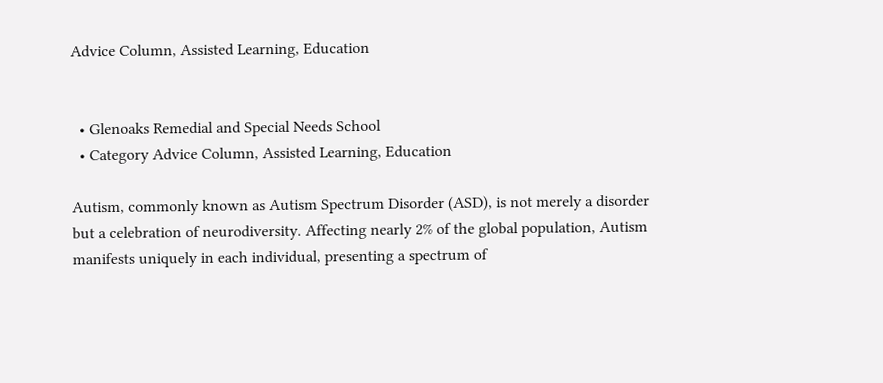Advice Column, Assisted Learning, Education


  • Glenoaks Remedial and Special Needs School
  • Category Advice Column, Assisted Learning, Education

Autism, commonly known as Autism Spectrum Disorder (ASD), is not merely a disorder but a celebration of neurodiversity. Affecting nearly 2% of the global population, Autism manifests uniquely in each individual, presenting a spectrum of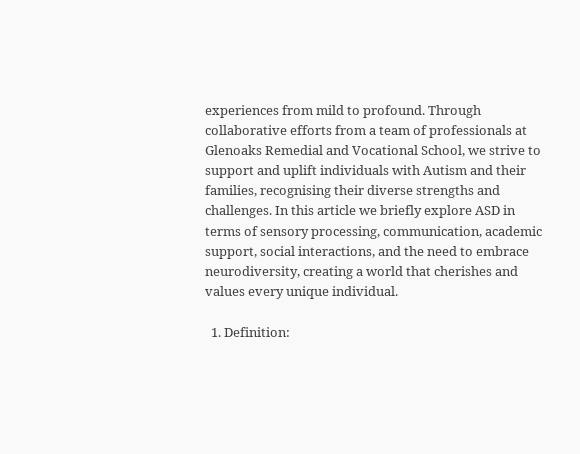experiences from mild to profound. Through collaborative efforts from a team of professionals at Glenoaks Remedial and Vocational School, we strive to support and uplift individuals with Autism and their families, recognising their diverse strengths and challenges. In this article we briefly explore ASD in terms of sensory processing, communication, academic support, social interactions, and the need to embrace neurodiversity, creating a world that cherishes and values every unique individual.

  1. Definition: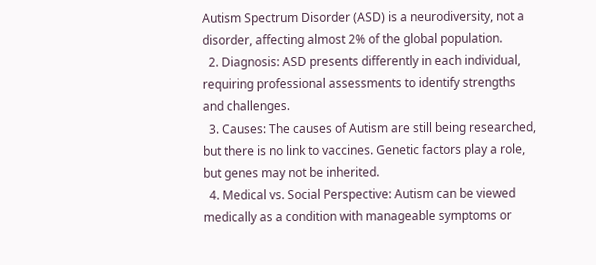Autism Spectrum Disorder (ASD) is a neurodiversity, not a disorder, affecting almost 2% of the global population.
  2. Diagnosis: ASD presents differently in each individual, requiring professional assessments to identify strengths and challenges.
  3. Causes: The causes of Autism are still being researched, but there is no link to vaccines. Genetic factors play a role, but genes may not be inherited.
  4. Medical vs. Social Perspective: Autism can be viewed medically as a condition with manageable symptoms or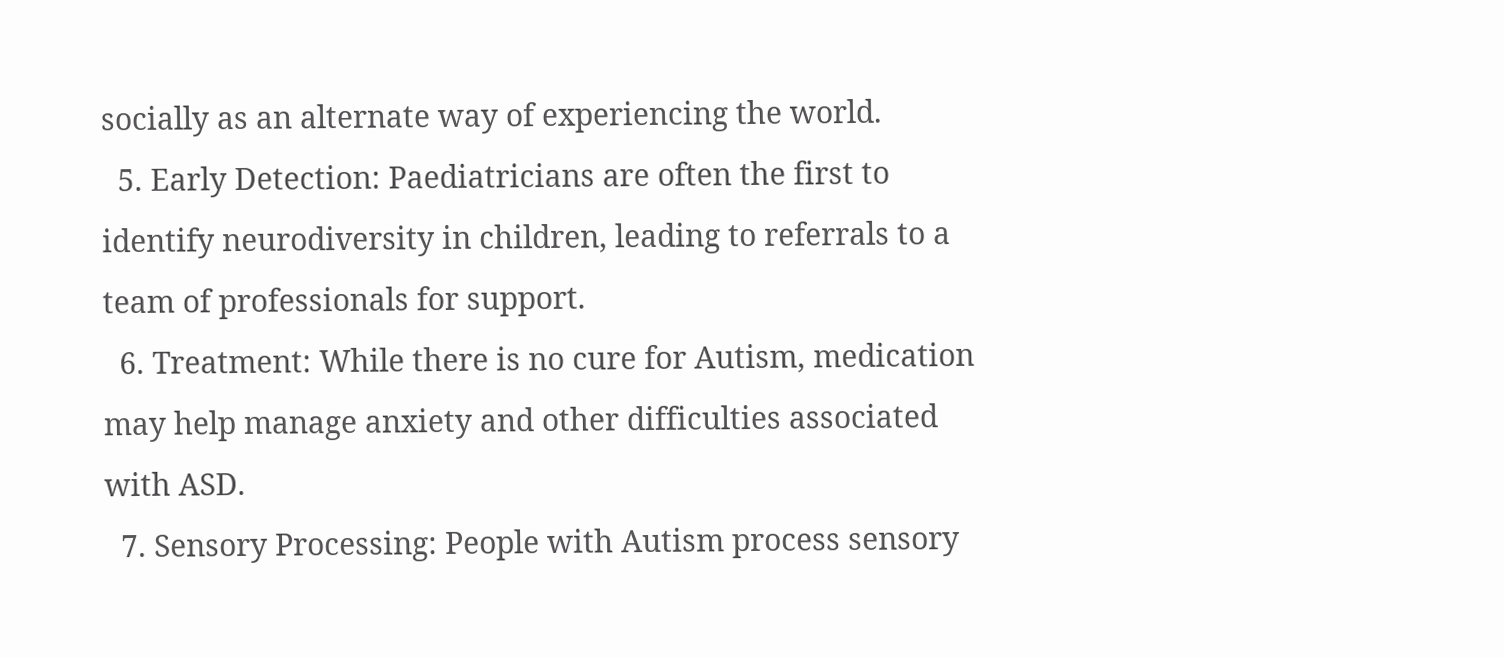socially as an alternate way of experiencing the world.
  5. Early Detection: Paediatricians are often the first to identify neurodiversity in children, leading to referrals to a team of professionals for support.
  6. Treatment: While there is no cure for Autism, medication may help manage anxiety and other difficulties associated with ASD.
  7. Sensory Processing: People with Autism process sensory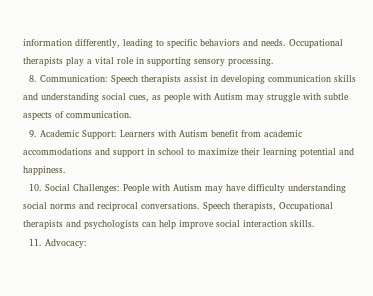information differently, leading to specific behaviors and needs. Occupational therapists play a vital role in supporting sensory processing.
  8. Communication: Speech therapists assist in developing communication skills and understanding social cues, as people with Autism may struggle with subtle aspects of communication.
  9. Academic Support: Learners with Autism benefit from academic accommodations and support in school to maximize their learning potential and happiness.
  10. Social Challenges: People with Autism may have difficulty understanding social norms and reciprocal conversations. Speech therapists, Occupational therapists and psychologists can help improve social interaction skills.
  11. Advocacy: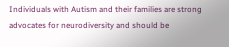Individuals with Autism and their families are strong advocates for neurodiversity and should be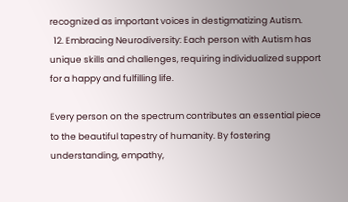recognized as important voices in destigmatizing Autism.
  12. Embracing Neurodiversity: Each person with Autism has unique skills and challenges, requiring individualized support for a happy and fulfilling life.

Every person on the spectrum contributes an essential piece to the beautiful tapestry of humanity. By fostering understanding, empathy,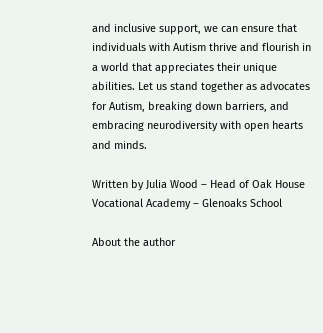and inclusive support, we can ensure that individuals with Autism thrive and flourish in a world that appreciates their unique abilities. Let us stand together as advocates for Autism, breaking down barriers, and embracing neurodiversity with open hearts and minds.

Written by Julia Wood – Head of Oak House Vocational Academy – Glenoaks School

About the author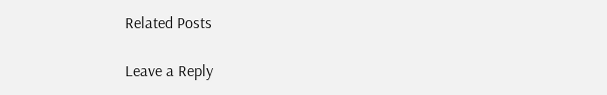Related Posts

Leave a Reply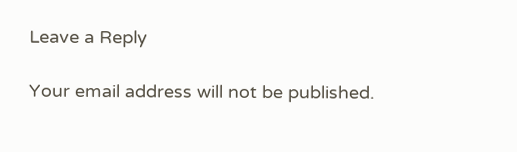Leave a Reply

Your email address will not be published.